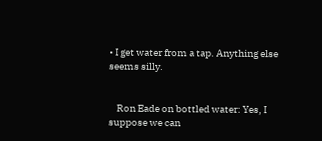• I get water from a tap. Anything else seems silly.


    Ron Eade on bottled water: Yes, I suppose we can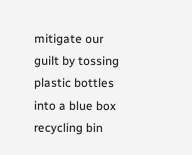mitigate our guilt by tossing plastic bottles into a blue box recycling bin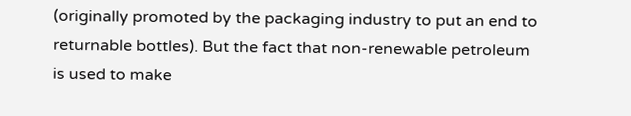(originally promoted by the packaging industry to put an end to returnable bottles). But the fact that non-renewable petroleum is used to make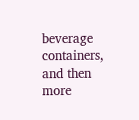beverage containers, and then more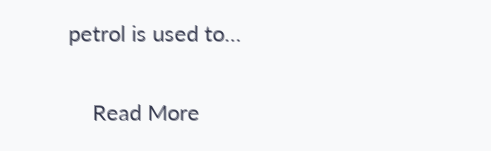petrol is used to…

    Read More